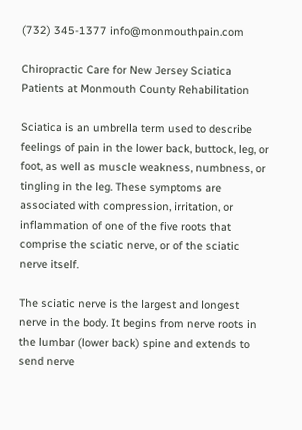(732) 345-1377 info@monmouthpain.com

Chiropractic Care for New Jersey Sciatica Patients at Monmouth County Rehabilitation

Sciatica is an umbrella term used to describe feelings of pain in the lower back, buttock, leg, or foot, as well as muscle weakness, numbness, or tingling in the leg. These symptoms are associated with compression, irritation, or inflammation of one of the five roots that comprise the sciatic nerve, or of the sciatic nerve itself.

The sciatic nerve is the largest and longest nerve in the body. It begins from nerve roots in the lumbar (lower back) spine and extends to send nerve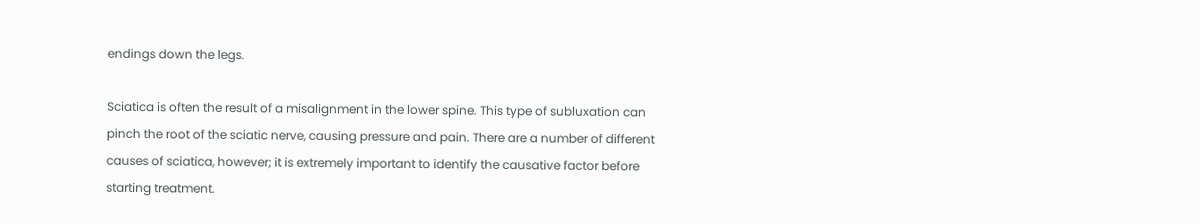endings down the legs.

Sciatica is often the result of a misalignment in the lower spine. This type of subluxation can pinch the root of the sciatic nerve, causing pressure and pain. There are a number of different causes of sciatica, however; it is extremely important to identify the causative factor before starting treatment.